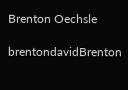Brenton Oechsle

brentondavidBrenton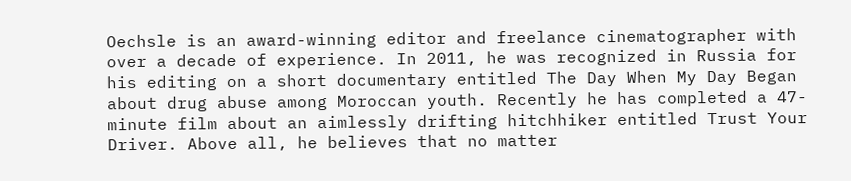Oechsle is an award-winning editor and freelance cinematographer with over a decade of experience. In 2011, he was recognized in Russia for his editing on a short documentary entitled The Day When My Day Began about drug abuse among Moroccan youth. Recently he has completed a 47-minute film about an aimlessly drifting hitchhiker entitled Trust Your Driver. Above all, he believes that no matter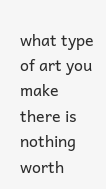what type of art you make there is nothing worth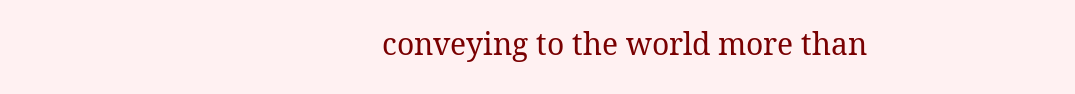conveying to the world more than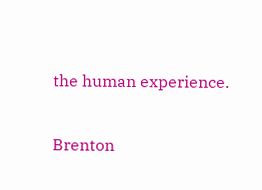the human experience.

Brenton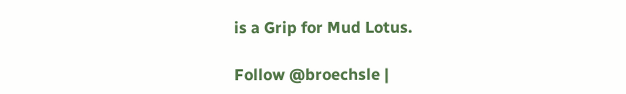is a Grip for Mud Lotus.

Follow @broechsle |